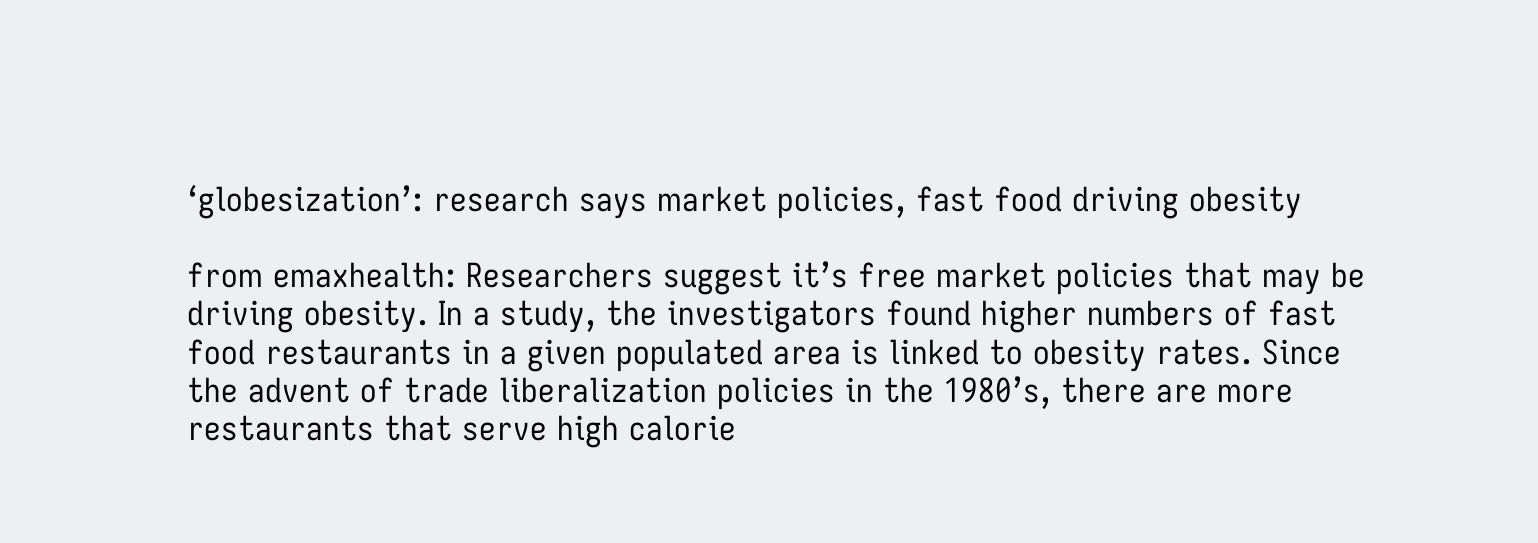‘globesization’: research says market policies, fast food driving obesity

from emaxhealth: Researchers suggest it’s free market policies that may be driving obesity. In a study, the investigators found higher numbers of fast food restaurants in a given populated area is linked to obesity rates. Since the advent of trade liberalization policies in the 1980’s, there are more restaurants that serve high calorie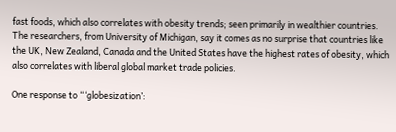fast foods, which also correlates with obesity trends; seen primarily in wealthier countries. The researchers, from University of Michigan, say it comes as no surprise that countries like the UK, New Zealand, Canada and the United States have the highest rates of obesity, which also correlates with liberal global market trade policies.

One response to “‘globesization’: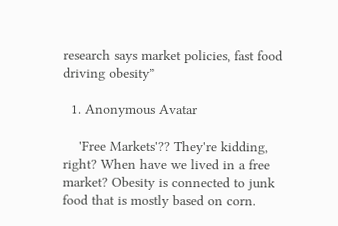research says market policies, fast food driving obesity”

  1. Anonymous Avatar

    'Free Markets'?? They're kidding, right? When have we lived in a free market? Obesity is connected to junk food that is mostly based on corn.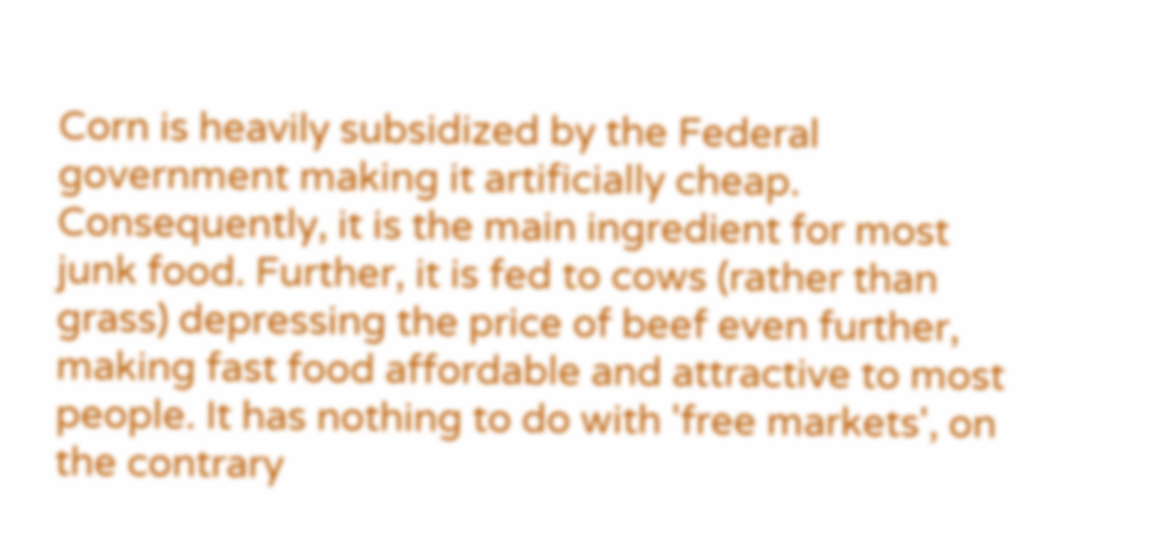Corn is heavily subsidized by the Federal government making it artificially cheap. Consequently, it is the main ingredient for most junk food. Further, it is fed to cows (rather than grass) depressing the price of beef even further, making fast food affordable and attractive to most people. It has nothing to do with 'free markets', on the contrary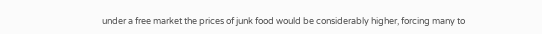under a free market the prices of junk food would be considerably higher, forcing many to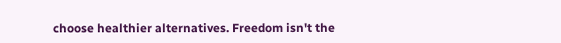choose healthier alternatives. Freedom isn't the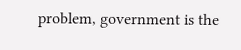problem, government is the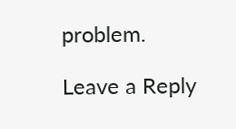problem.

Leave a Reply